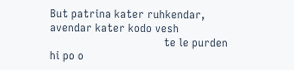But patrina kater ruhkendar, avendar kater kodo vesh
                                      te le purden hi po o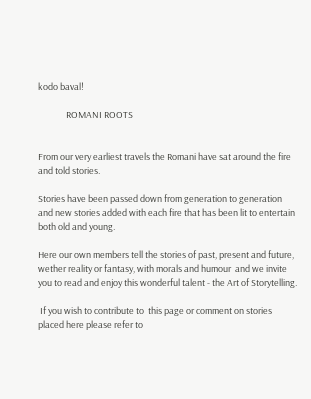kodo baval!

              ROMANI ROOTS


From our very earliest travels the Romani have sat around the fire and told stories.

Stories have been passed down from generation to generation and new stories added with each fire that has been lit to entertain both old and young.

Here our own members tell the stories of past, present and future,  wether reality or fantasy, with morals and humour  and we invite you to read and enjoy this wonderful talent - the Art of Storytelling.

 If you wish to contribute to  this page or comment on stories placed here please refer to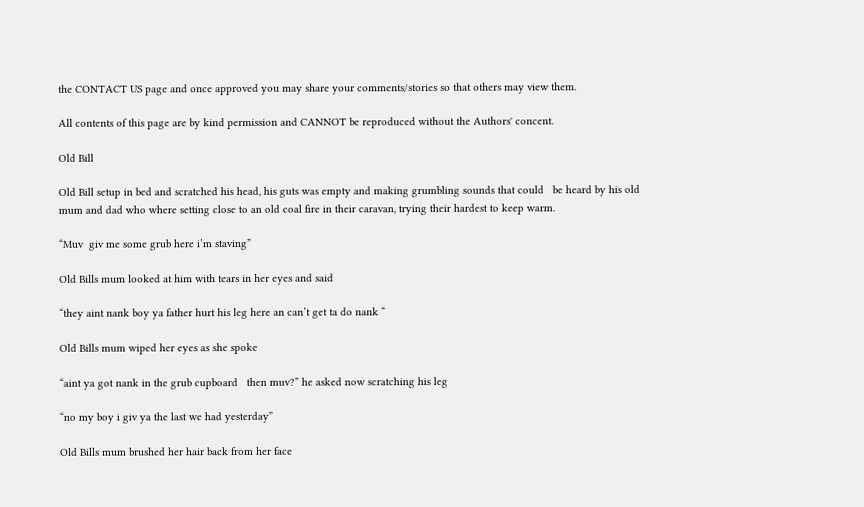the CONTACT US page and once approved you may share your comments/stories so that others may view them.

All contents of this page are by kind permission and CANNOT be reproduced without the Authors' concent.

Old Bill

Old Bill setup in bed and scratched his head, his guts was empty and making grumbling sounds that could   be heard by his old mum and dad who where setting close to an old coal fire in their caravan, trying their hardest to keep warm.

“Muv  giv me some grub here i’m staving”

Old Bills mum looked at him with tears in her eyes and said

“they aint nank boy ya father hurt his leg here an can’t get ta do nank “

Old Bills mum wiped her eyes as she spoke

“aint ya got nank in the grub cupboard   then muv?” he asked now scratching his leg

“no my boy i giv ya the last we had yesterday”

Old Bills mum brushed her hair back from her face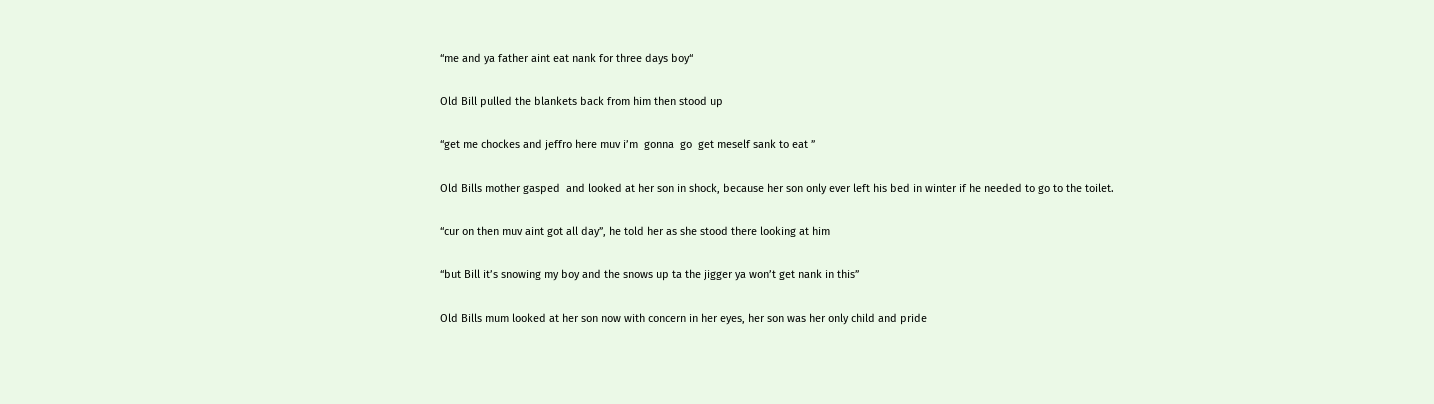“me and ya father aint eat nank for three days boy“

Old Bill pulled the blankets back from him then stood up

“get me chockes and jeffro here muv i’m  gonna  go  get meself sank to eat ”

Old Bills mother gasped  and looked at her son in shock, because her son only ever left his bed in winter if he needed to go to the toilet.

“cur on then muv aint got all day”, he told her as she stood there looking at him

“but Bill it’s snowing my boy and the snows up ta the jigger ya won’t get nank in this”

Old Bills mum looked at her son now with concern in her eyes, her son was her only child and pride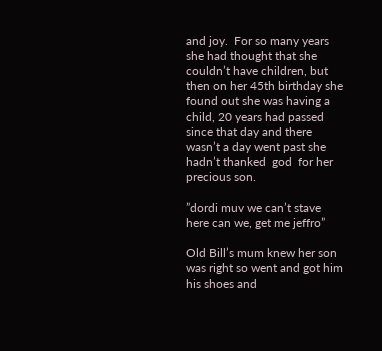and joy.  For so many years she had thought that she couldn’t have children, but  then on her 45th birthday she found out she was having a child, 20 years had passed since that day and there wasn’t a day went past she hadn’t thanked  god  for her precious son.

”dordi muv we can’t stave here can we, get me jeffro”

Old Bill’s mum knew her son was right so went and got him his shoes and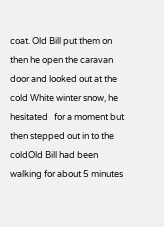coat. Old Bill put them on then he open the caravan door and looked out at the cold White winter snow, he hesitated   for a moment but then stepped out in to the coldOld Bill had been walking for about 5 minutes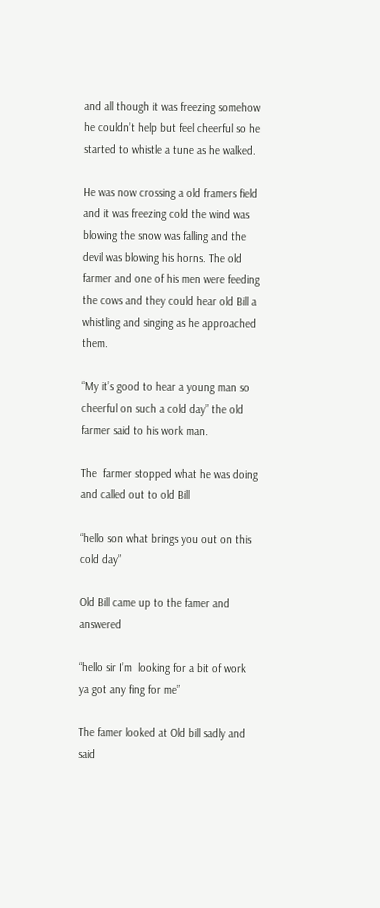and all though it was freezing somehow he couldn’t help but feel cheerful so he started to whistle a tune as he walked.

He was now crossing a old framers field and it was freezing cold the wind was blowing the snow was falling and the devil was blowing his horns. The old farmer and one of his men were feeding the cows and they could hear old Bill a whistling and singing as he approached them.

“My it’s good to hear a young man so cheerful on such a cold day” the old farmer said to his work man.

The  farmer stopped what he was doing and called out to old Bill

“hello son what brings you out on this cold day”

Old Bill came up to the famer and answered

“hello sir I’m  looking for a bit of work ya got any fing for me”

The famer looked at Old bill sadly and said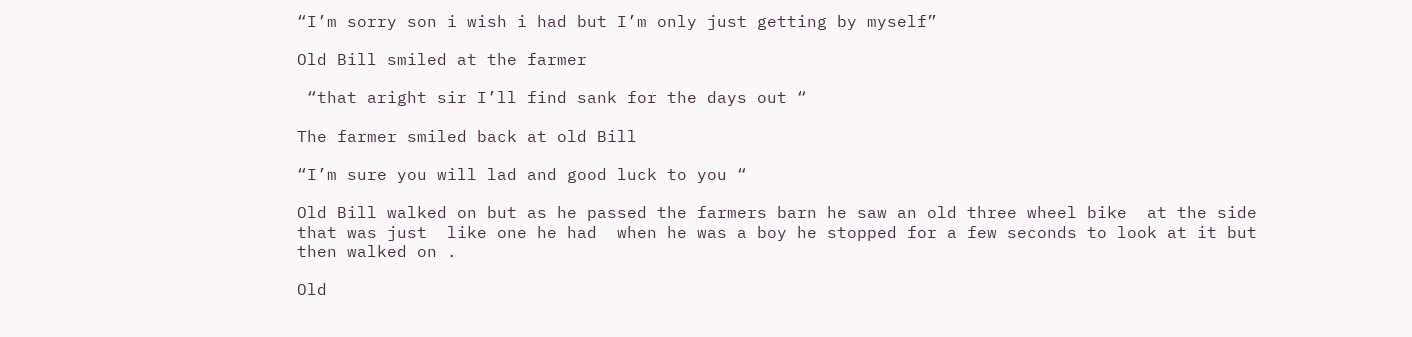“I’m sorry son i wish i had but I’m only just getting by myself”

Old Bill smiled at the farmer

 “that aright sir I’ll find sank for the days out “

The farmer smiled back at old Bill

“I’m sure you will lad and good luck to you “

Old Bill walked on but as he passed the farmers barn he saw an old three wheel bike  at the side that was just  like one he had  when he was a boy he stopped for a few seconds to look at it but then walked on .

Old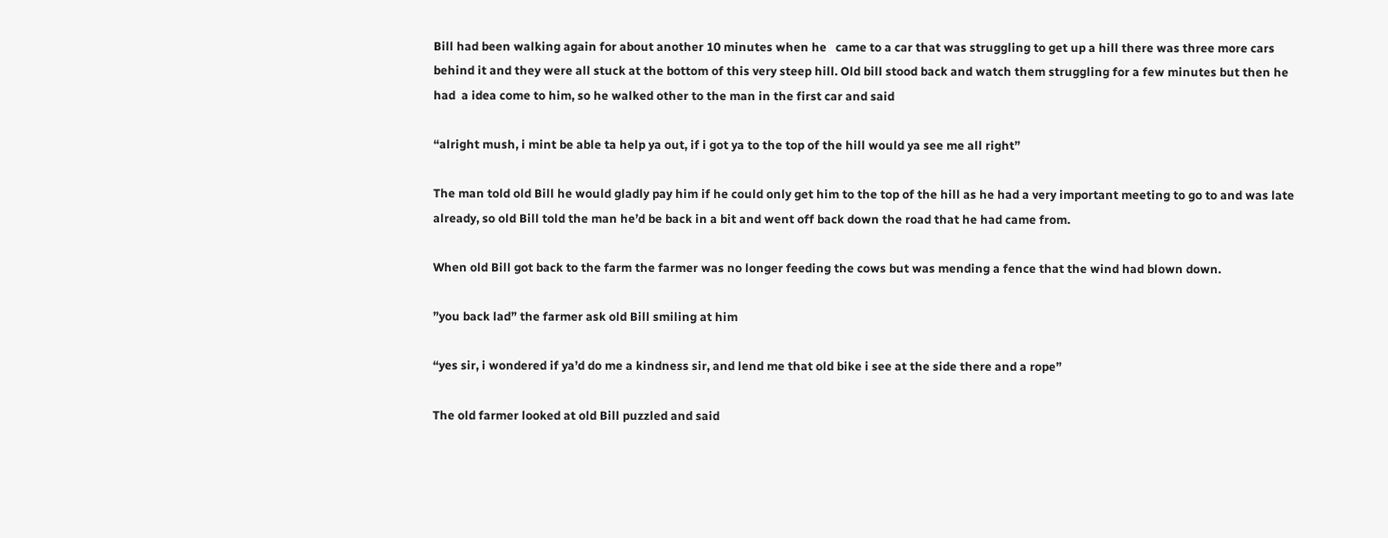Bill had been walking again for about another 10 minutes when he   came to a car that was struggling to get up a hill there was three more cars behind it and they were all stuck at the bottom of this very steep hill. Old bill stood back and watch them struggling for a few minutes but then he had  a idea come to him, so he walked other to the man in the first car and said

“alright mush, i mint be able ta help ya out, if i got ya to the top of the hill would ya see me all right”

The man told old Bill he would gladly pay him if he could only get him to the top of the hill as he had a very important meeting to go to and was late already, so old Bill told the man he’d be back in a bit and went off back down the road that he had came from.

When old Bill got back to the farm the farmer was no longer feeding the cows but was mending a fence that the wind had blown down.

”you back lad” the farmer ask old Bill smiling at him

“yes sir, i wondered if ya’d do me a kindness sir, and lend me that old bike i see at the side there and a rope”

The old farmer looked at old Bill puzzled and said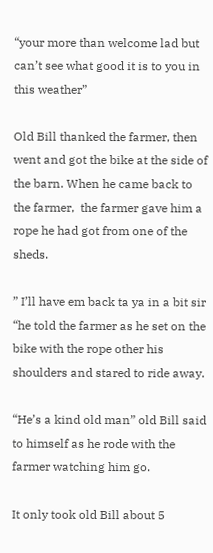“your more than welcome lad but can’t see what good it is to you in this weather”

Old Bill thanked the farmer, then went and got the bike at the side of the barn. When he came back to the farmer,  the farmer gave him a rope he had got from one of the sheds.

” I’ll have em back ta ya in a bit sir “he told the farmer as he set on the bike with the rope other his shoulders and stared to ride away.

“He’s a kind old man” old Bill said to himself as he rode with the farmer watching him go.

It only took old Bill about 5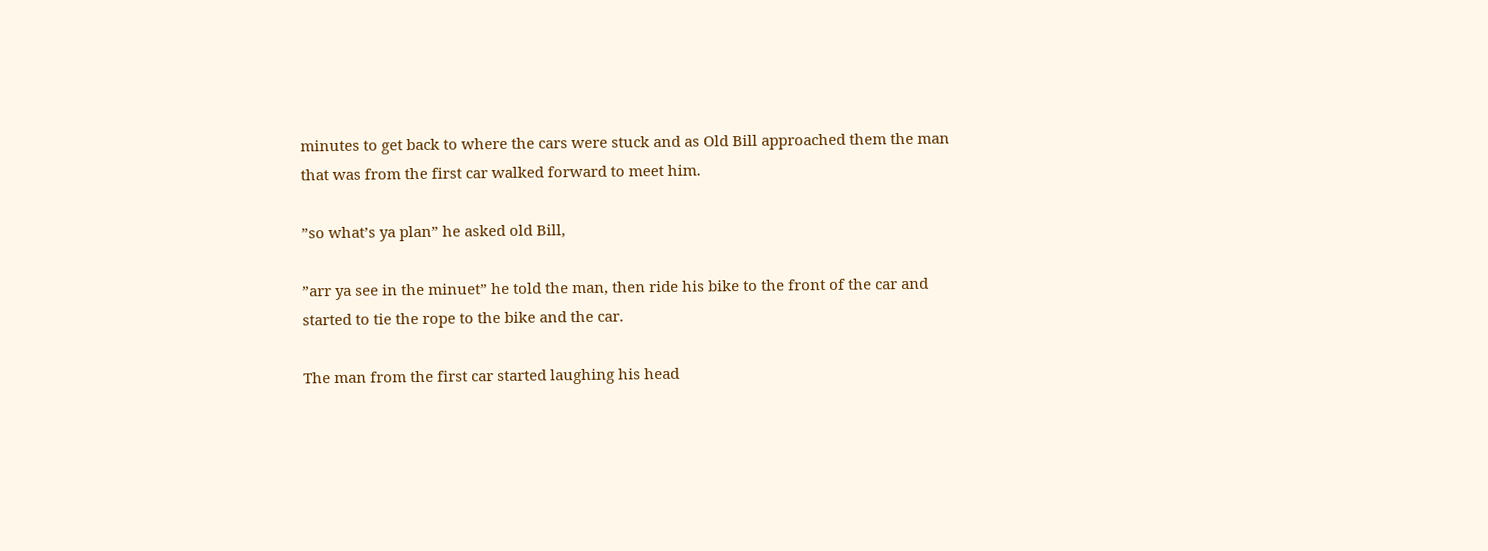minutes to get back to where the cars were stuck and as Old Bill approached them the man that was from the first car walked forward to meet him.

”so what’s ya plan” he asked old Bill,

”arr ya see in the minuet” he told the man, then ride his bike to the front of the car and started to tie the rope to the bike and the car.

The man from the first car started laughing his head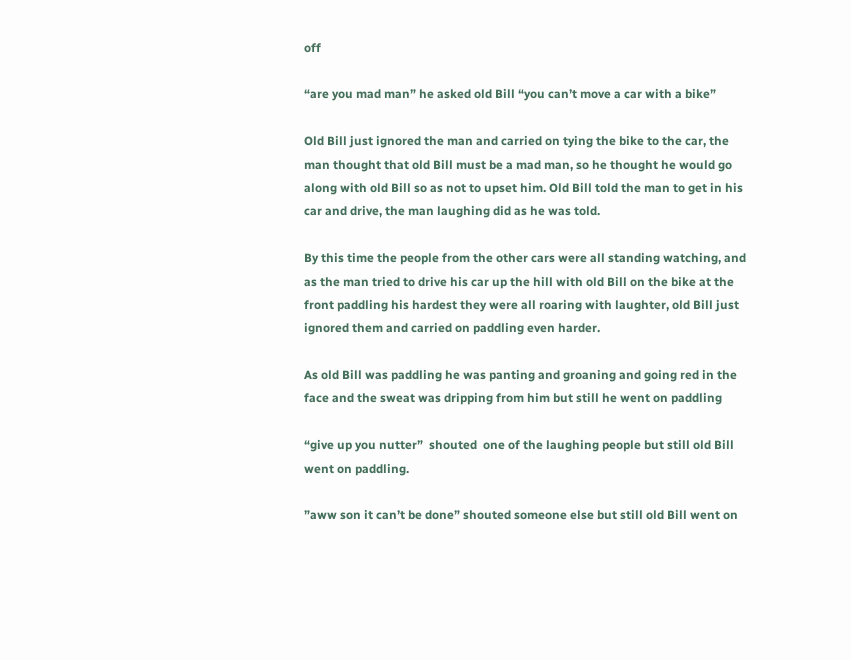off

“are you mad man” he asked old Bill “you can’t move a car with a bike”

Old Bill just ignored the man and carried on tying the bike to the car, the man thought that old Bill must be a mad man, so he thought he would go along with old Bill so as not to upset him. Old Bill told the man to get in his car and drive, the man laughing did as he was told.

By this time the people from the other cars were all standing watching, and as the man tried to drive his car up the hill with old Bill on the bike at the front paddling his hardest they were all roaring with laughter, old Bill just ignored them and carried on paddling even harder.

As old Bill was paddling he was panting and groaning and going red in the face and the sweat was dripping from him but still he went on paddling

“give up you nutter”  shouted  one of the laughing people but still old Bill  went on paddling.

”aww son it can’t be done” shouted someone else but still old Bill went on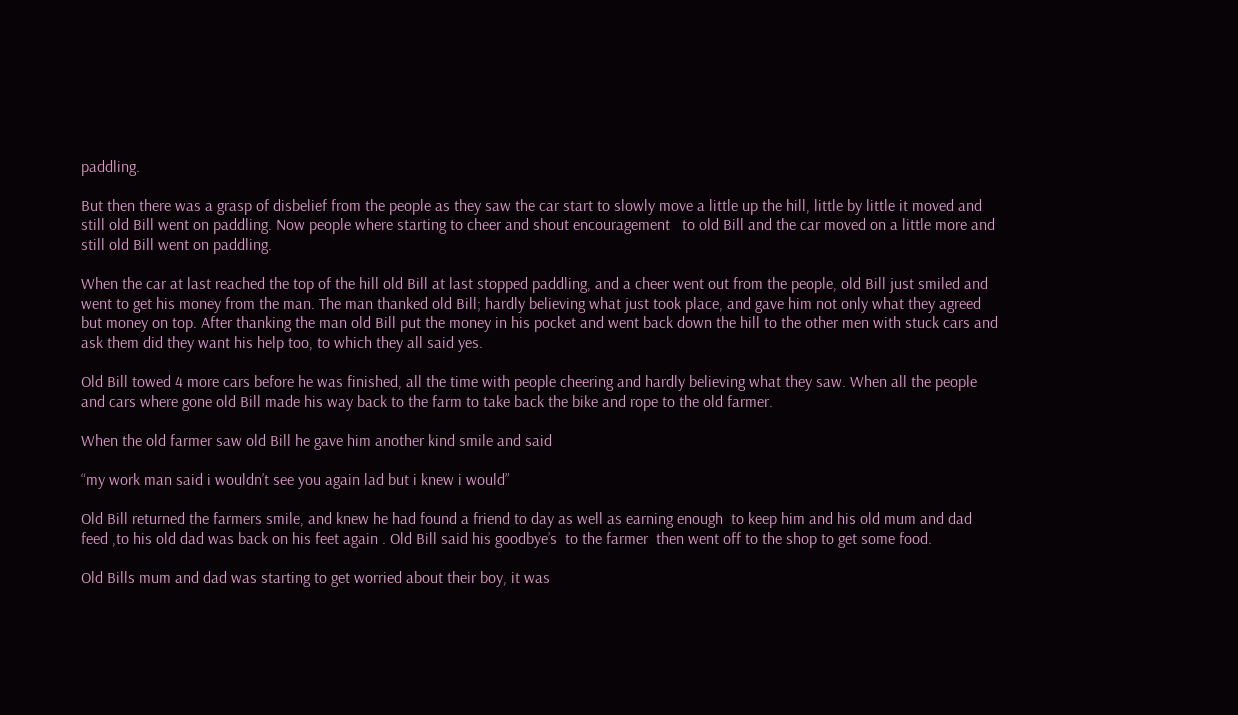paddling.

But then there was a grasp of disbelief from the people as they saw the car start to slowly move a little up the hill, little by little it moved and still old Bill went on paddling. Now people where starting to cheer and shout encouragement   to old Bill and the car moved on a little more and still old Bill went on paddling.

When the car at last reached the top of the hill old Bill at last stopped paddling, and a cheer went out from the people, old Bill just smiled and went to get his money from the man. The man thanked old Bill; hardly believing what just took place, and gave him not only what they agreed but money on top. After thanking the man old Bill put the money in his pocket and went back down the hill to the other men with stuck cars and ask them did they want his help too, to which they all said yes.

Old Bill towed 4 more cars before he was finished, all the time with people cheering and hardly believing what they saw. When all the people and cars where gone old Bill made his way back to the farm to take back the bike and rope to the old farmer.

When the old farmer saw old Bill he gave him another kind smile and said

“my work man said i wouldn’t see you again lad but i knew i would”

Old Bill returned the farmers smile, and knew he had found a friend to day as well as earning enough  to keep him and his old mum and dad feed ,to his old dad was back on his feet again . Old Bill said his goodbye’s  to the farmer  then went off to the shop to get some food.

Old Bills mum and dad was starting to get worried about their boy, it was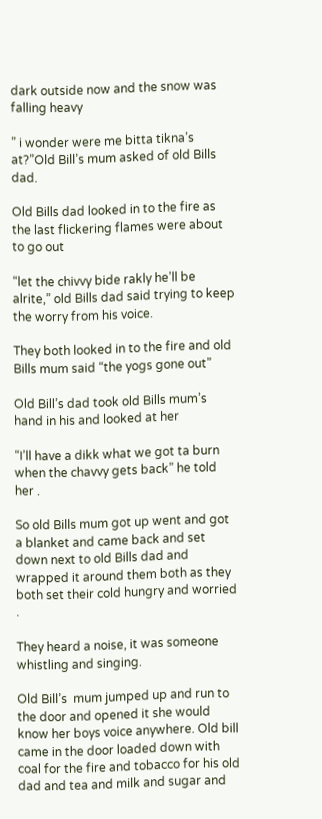dark outside now and the snow was falling heavy

” i wonder were me bitta tikna’s at?”Old Bill’s mum asked of old Bills dad.

Old Bills dad looked in to the fire as the last flickering flames were about to go out

“let the chivvy bide rakly he’ll be alrite,” old Bills dad said trying to keep the worry from his voice.

They both looked in to the fire and old Bills mum said “the yogs gone out”

Old Bill’s dad took old Bills mum’s hand in his and looked at her

“I’ll have a dikk what we got ta burn when the chavvy gets back” he told her .

So old Bills mum got up went and got a blanket and came back and set down next to old Bills dad and wrapped it around them both as they both set their cold hungry and worried .

They heard a noise, it was someone whistling and singing.

Old Bill’s  mum jumped up and run to the door and opened it she would know her boys voice anywhere. Old bill came in the door loaded down with coal for the fire and tobacco for his old dad and tea and milk and sugar and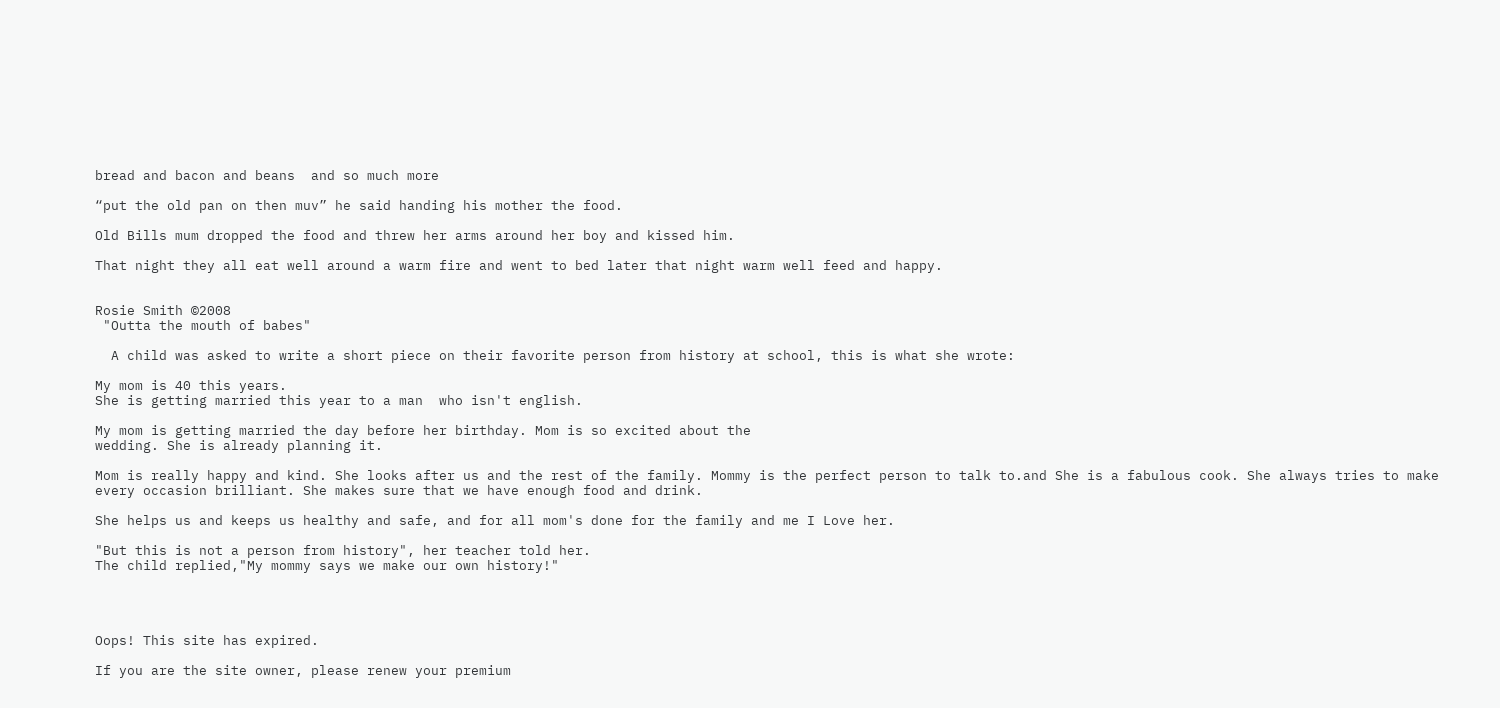bread and bacon and beans  and so much more

“put the old pan on then muv” he said handing his mother the food.

Old Bills mum dropped the food and threw her arms around her boy and kissed him.

That night they all eat well around a warm fire and went to bed later that night warm well feed and happy.


Rosie Smith ©2008
 "Outta the mouth of babes"

  A child was asked to write a short piece on their favorite person from history at school, this is what she wrote:

My mom is 40 this years.
She is getting married this year to a man  who isn't english.

My mom is getting married the day before her birthday. Mom is so excited about the
wedding. She is already planning it.

Mom is really happy and kind. She looks after us and the rest of the family. Mommy is the perfect person to talk to.and She is a fabulous cook. She always tries to make every occasion brilliant. She makes sure that we have enough food and drink.

She helps us and keeps us healthy and safe, and for all mom's done for the family and me I Love her.

"But this is not a person from history", her teacher told her.
The child replied,"My mommy says we make our own history!"




Oops! This site has expired.

If you are the site owner, please renew your premium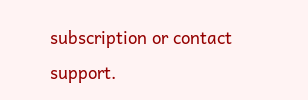subscription or contact support.